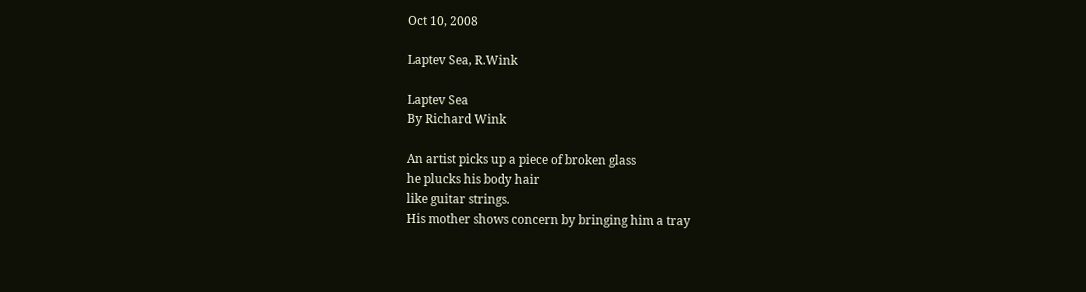Oct 10, 2008

Laptev Sea, R.Wink

Laptev Sea
By Richard Wink

An artist picks up a piece of broken glass
he plucks his body hair
like guitar strings.
His mother shows concern by bringing him a tray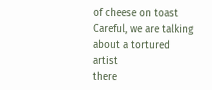of cheese on toast
Careful, we are talking about a tortured artist
there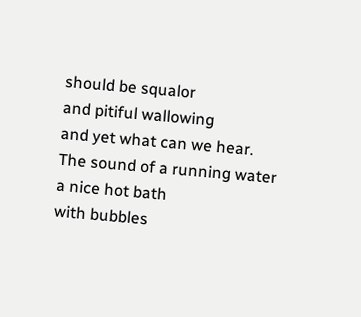should be squalor
and pitiful wallowing
and yet what can we hear.
The sound of a running water
a nice hot bath
with bubbles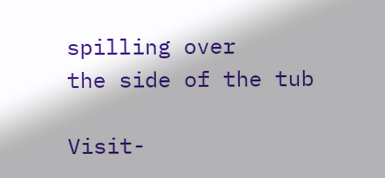spilling over
the side of the tub

Visit-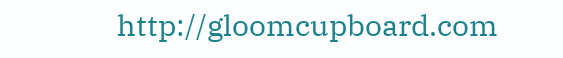http://gloomcupboard.com